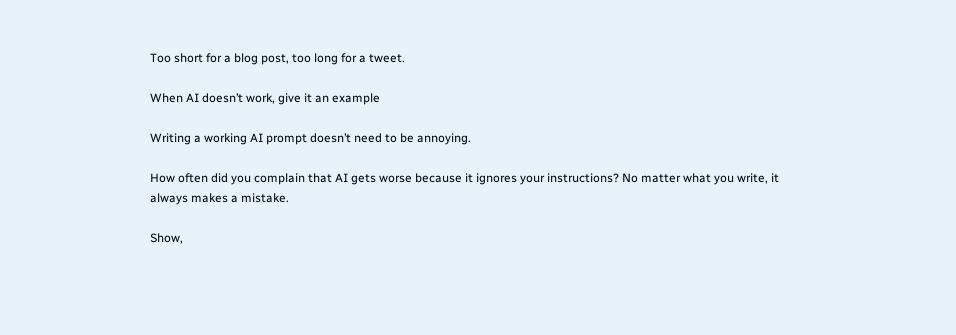Too short for a blog post, too long for a tweet.

When AI doesn’t work, give it an example

Writing a working AI prompt doesn’t need to be annoying.

How often did you complain that AI gets worse because it ignores your instructions? No matter what you write, it always makes a mistake.

Show,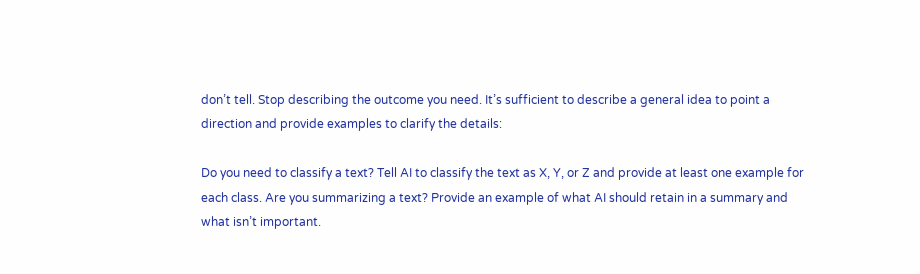don’t tell. Stop describing the outcome you need. It’s sufficient to describe a general idea to point a direction and provide examples to clarify the details:

Do you need to classify a text? Tell AI to classify the text as X, Y, or Z and provide at least one example for each class. Are you summarizing a text? Provide an example of what AI should retain in a summary and what isn’t important.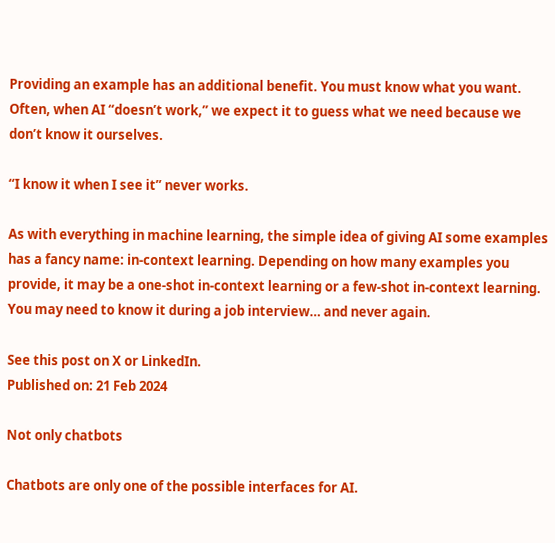Providing an example has an additional benefit. You must know what you want. Often, when AI “doesn’t work,” we expect it to guess what we need because we don’t know it ourselves.

“I know it when I see it” never works.

As with everything in machine learning, the simple idea of giving AI some examples has a fancy name: in-context learning. Depending on how many examples you provide, it may be a one-shot in-context learning or a few-shot in-context learning. You may need to know it during a job interview… and never again.

See this post on X or LinkedIn.
Published on: 21 Feb 2024

Not only chatbots

Chatbots are only one of the possible interfaces for AI.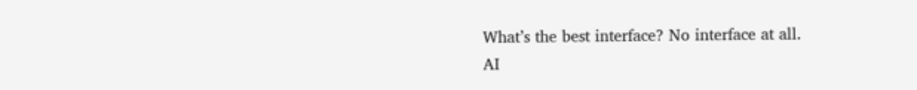What’s the best interface? No interface at all.
AI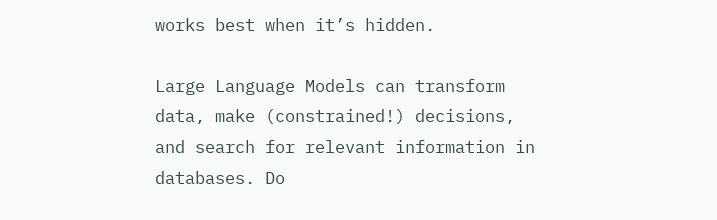works best when it’s hidden.

Large Language Models can transform data, make (constrained!) decisions, and search for relevant information in databases. Do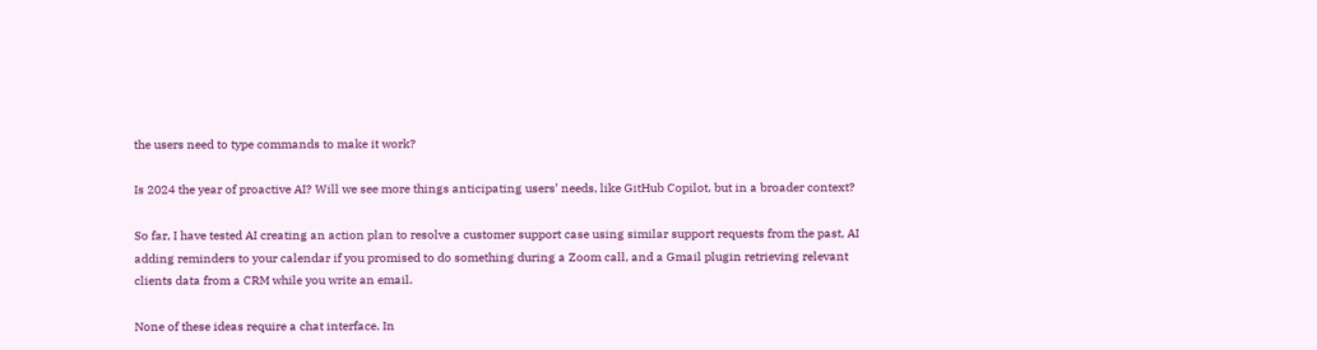the users need to type commands to make it work?

Is 2024 the year of proactive AI? Will we see more things anticipating users’ needs, like GitHub Copilot, but in a broader context?

So far, I have tested AI creating an action plan to resolve a customer support case using similar support requests from the past, AI adding reminders to your calendar if you promised to do something during a Zoom call, and a Gmail plugin retrieving relevant clients data from a CRM while you write an email.

None of these ideas require a chat interface. In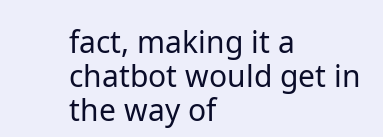fact, making it a chatbot would get in the way of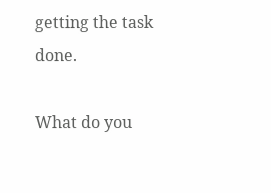getting the task done.

What do you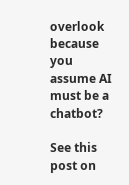overlook because you assume AI must be a chatbot?

See this post on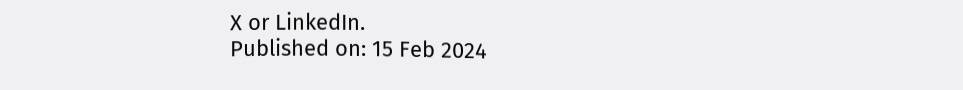X or LinkedIn.
Published on: 15 Feb 2024